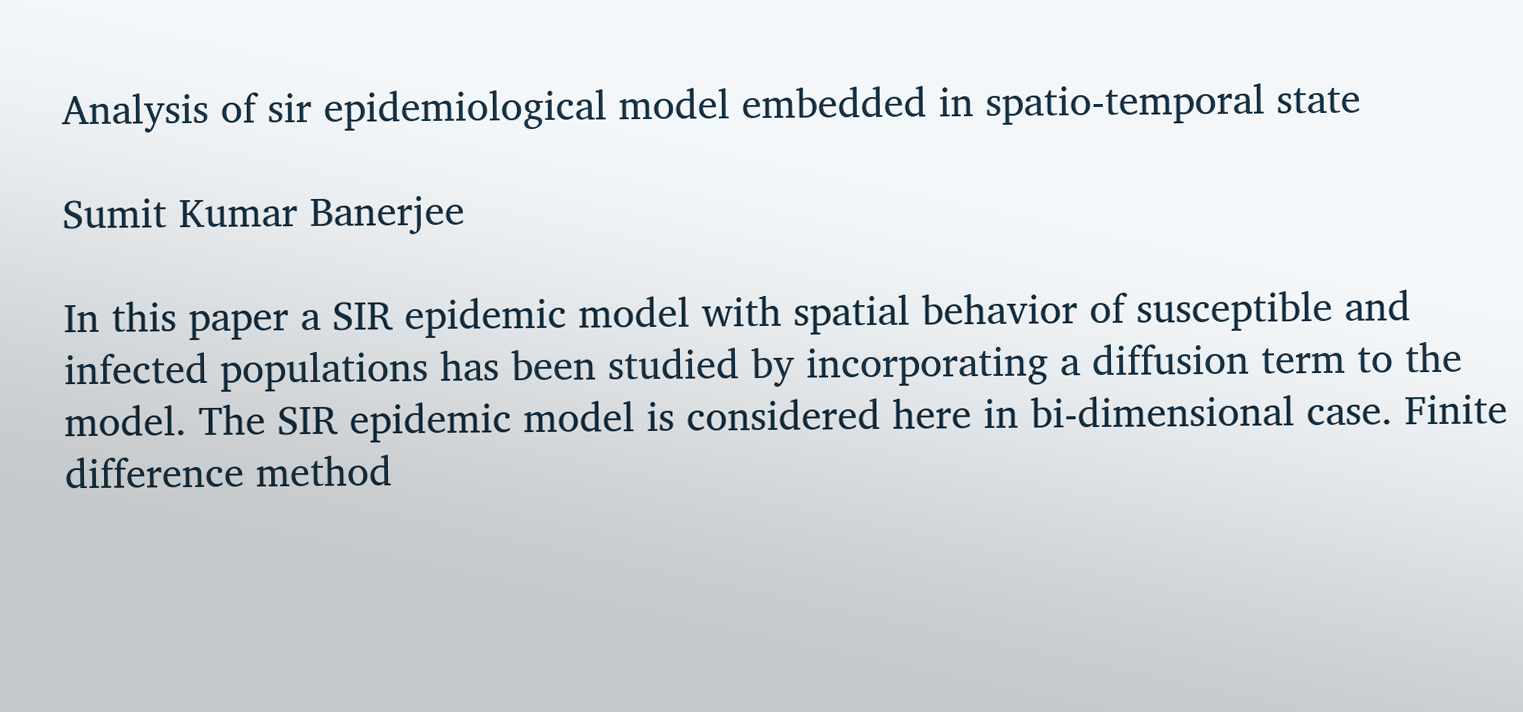Analysis of sir epidemiological model embedded in spatio-temporal state

Sumit Kumar Banerjee

In this paper a SIR epidemic model with spatial behavior of susceptible and infected populations has been studied by incorporating a diffusion term to the model. The SIR epidemic model is considered here in bi-dimensional case. Finite difference method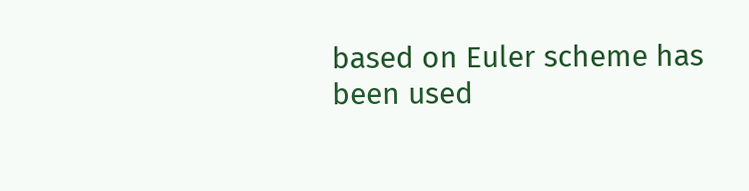based on Euler scheme has been used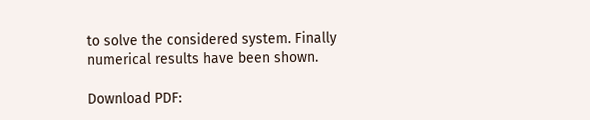to solve the considered system. Finally numerical results have been shown.

Download PDF: